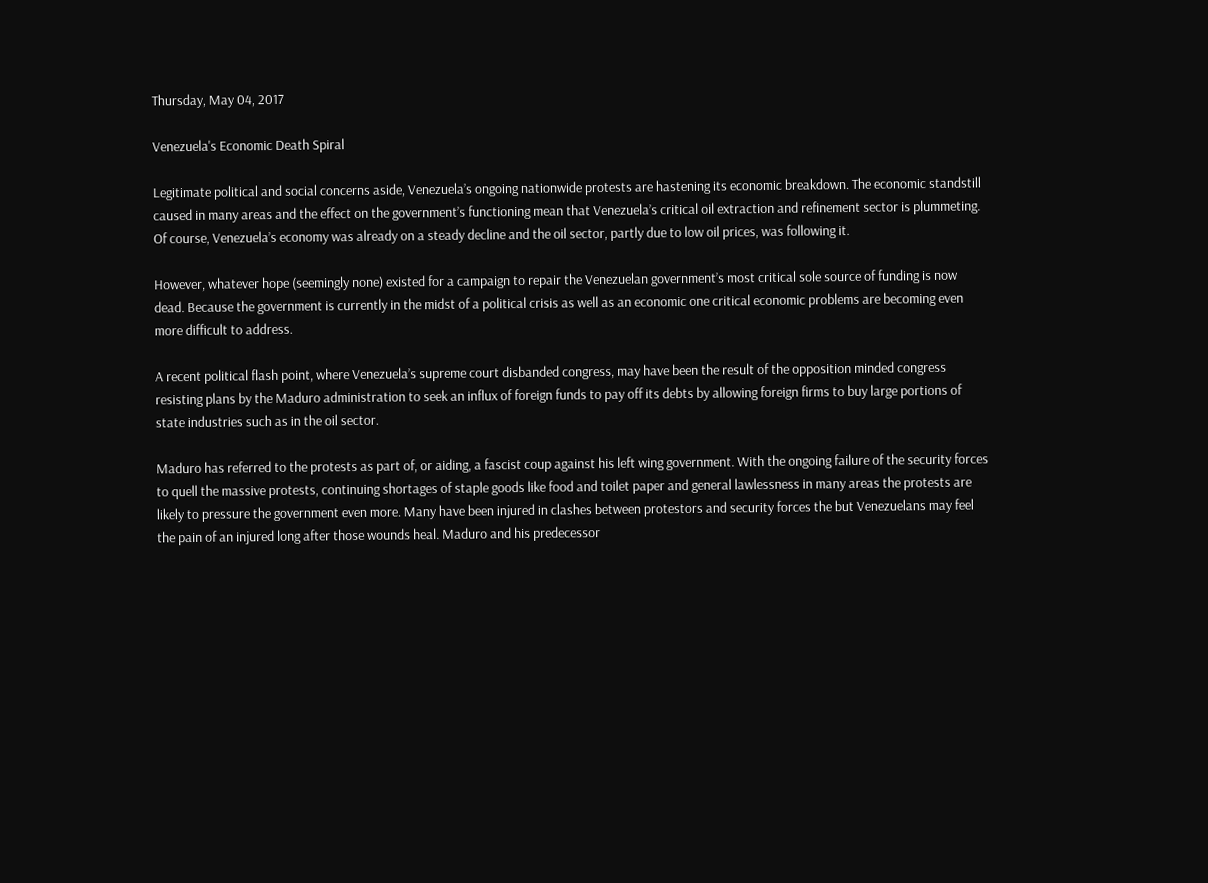Thursday, May 04, 2017

Venezuela's Economic Death Spiral

Legitimate political and social concerns aside, Venezuela’s ongoing nationwide protests are hastening its economic breakdown. The economic standstill caused in many areas and the effect on the government’s functioning mean that Venezuela’s critical oil extraction and refinement sector is plummeting. Of course, Venezuela’s economy was already on a steady decline and the oil sector, partly due to low oil prices, was following it.

However, whatever hope (seemingly none) existed for a campaign to repair the Venezuelan government’s most critical sole source of funding is now dead. Because the government is currently in the midst of a political crisis as well as an economic one critical economic problems are becoming even more difficult to address.

A recent political flash point, where Venezuela’s supreme court disbanded congress, may have been the result of the opposition minded congress resisting plans by the Maduro administration to seek an influx of foreign funds to pay off its debts by allowing foreign firms to buy large portions of state industries such as in the oil sector.

Maduro has referred to the protests as part of, or aiding, a fascist coup against his left wing government. With the ongoing failure of the security forces to quell the massive protests, continuing shortages of staple goods like food and toilet paper and general lawlessness in many areas the protests are likely to pressure the government even more. Many have been injured in clashes between protestors and security forces the but Venezuelans may feel the pain of an injured long after those wounds heal. Maduro and his predecessor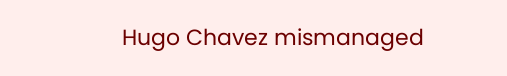Hugo Chavez mismanaged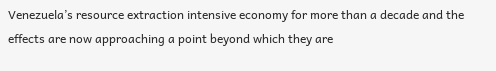Venezuela’s resource extraction intensive economy for more than a decade and the effects are now approaching a point beyond which they are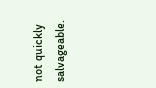not quickly salvageable.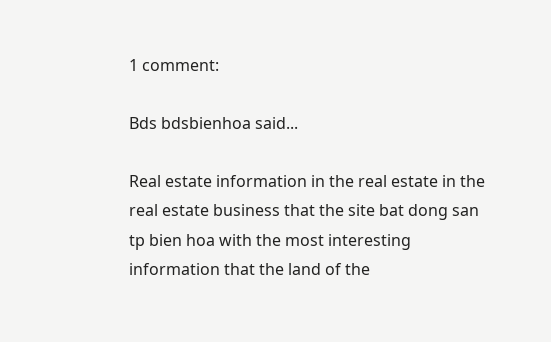1 comment:

Bds bdsbienhoa said...

Real estate information in the real estate in the real estate business that the site bat dong san tp bien hoa with the most interesting information that the land of the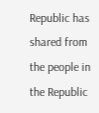Republic has shared from the people in the Republic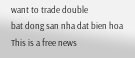want to trade double
bat dong san nha dat bien hoa This is a free news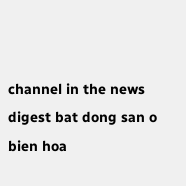channel in the news digest bat dong san o bien hoa